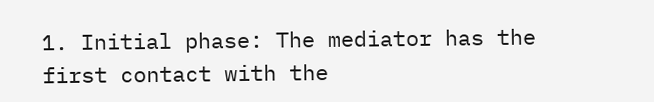1. Initial phase: The mediator has the first contact with the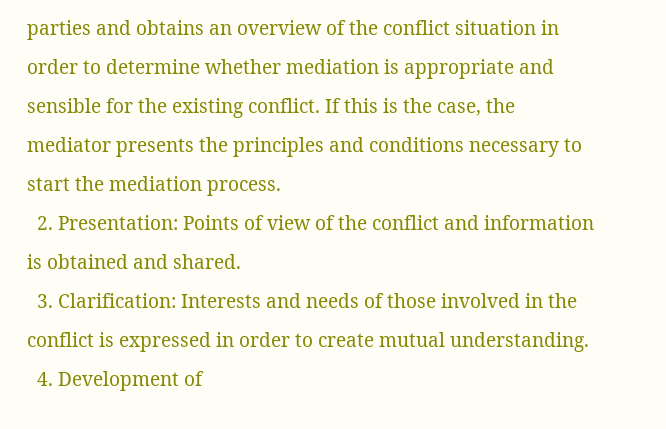parties and obtains an overview of the conflict situation in order to determine whether mediation is appropriate and sensible for the existing conflict. If this is the case, the mediator presents the principles and conditions necessary to start the mediation process.
  2. Presentation: Points of view of the conflict and information is obtained and shared.
  3. Clarification: Interests and needs of those involved in the conflict is expressed in order to create mutual understanding.
  4. Development of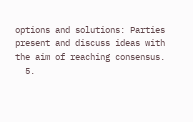options and solutions: Parties present and discuss ideas with the aim of reaching consensus.
  5.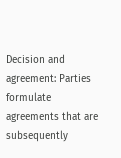Decision and agreement: Parties formulate agreements that are subsequently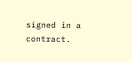signed in a contract.